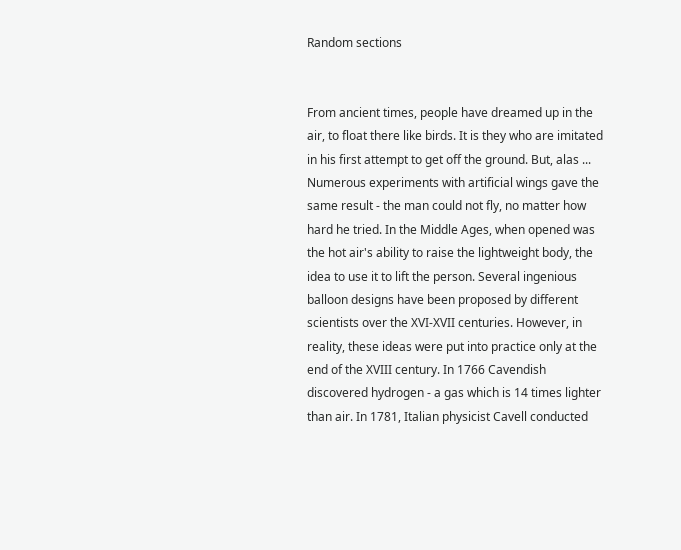Random sections


From ancient times, people have dreamed up in the air, to float there like birds. It is they who are imitated in his first attempt to get off the ground. But, alas ... Numerous experiments with artificial wings gave the same result - the man could not fly, no matter how hard he tried. In the Middle Ages, when opened was the hot air's ability to raise the lightweight body, the idea to use it to lift the person. Several ingenious balloon designs have been proposed by different scientists over the XVI-XVII centuries. However, in reality, these ideas were put into practice only at the end of the XVIII century. In 1766 Cavendish discovered hydrogen - a gas which is 14 times lighter than air. In 1781, Italian physicist Cavell conducted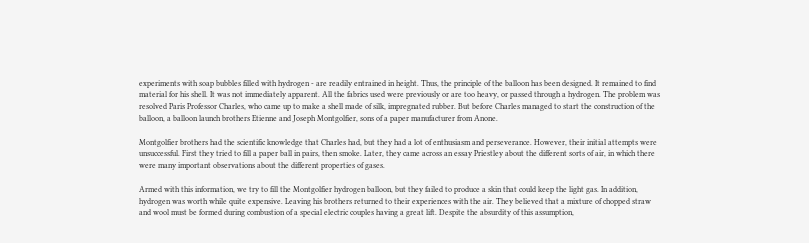experiments with soap bubbles filled with hydrogen - are readily entrained in height. Thus, the principle of the balloon has been designed. It remained to find material for his shell. It was not immediately apparent. All the fabrics used were previously or are too heavy, or passed through a hydrogen. The problem was resolved Paris Professor Charles, who came up to make a shell made of silk, impregnated rubber. But before Charles managed to start the construction of the balloon, a balloon launch brothers Etienne and Joseph Montgolfier, sons of a paper manufacturer from Anone.

Montgolfier brothers had the scientific knowledge that Charles had, but they had a lot of enthusiasm and perseverance. However, their initial attempts were unsuccessful. First they tried to fill a paper ball in pairs, then smoke. Later, they came across an essay Priestley about the different sorts of air, in which there were many important observations about the different properties of gases.

Armed with this information, we try to fill the Montgolfier hydrogen balloon, but they failed to produce a skin that could keep the light gas. In addition, hydrogen was worth while quite expensive. Leaving his brothers returned to their experiences with the air. They believed that a mixture of chopped straw and wool must be formed during combustion of a special electric couples having a great lift. Despite the absurdity of this assumption,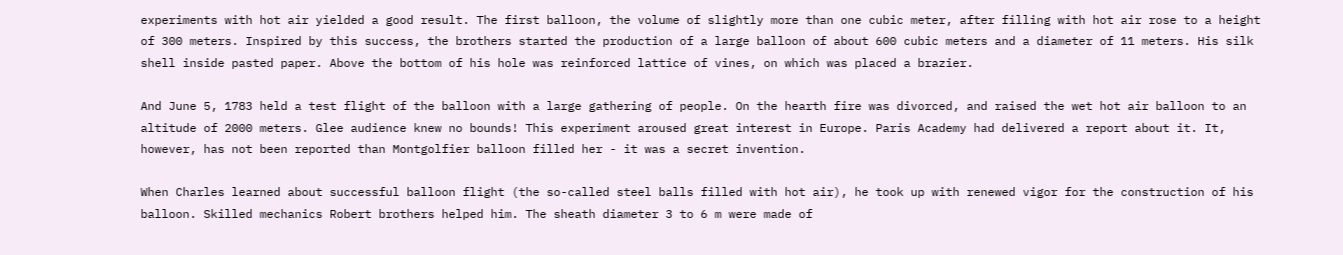experiments with hot air yielded a good result. The first balloon, the volume of slightly more than one cubic meter, after filling with hot air rose to a height of 300 meters. Inspired by this success, the brothers started the production of a large balloon of about 600 cubic meters and a diameter of 11 meters. His silk shell inside pasted paper. Above the bottom of his hole was reinforced lattice of vines, on which was placed a brazier.

And June 5, 1783 held a test flight of the balloon with a large gathering of people. On the hearth fire was divorced, and raised the wet hot air balloon to an altitude of 2000 meters. Glee audience knew no bounds! This experiment aroused great interest in Europe. Paris Academy had delivered a report about it. It, however, has not been reported than Montgolfier balloon filled her - it was a secret invention.

When Charles learned about successful balloon flight (the so-called steel balls filled with hot air), he took up with renewed vigor for the construction of his balloon. Skilled mechanics Robert brothers helped him. The sheath diameter 3 to 6 m were made of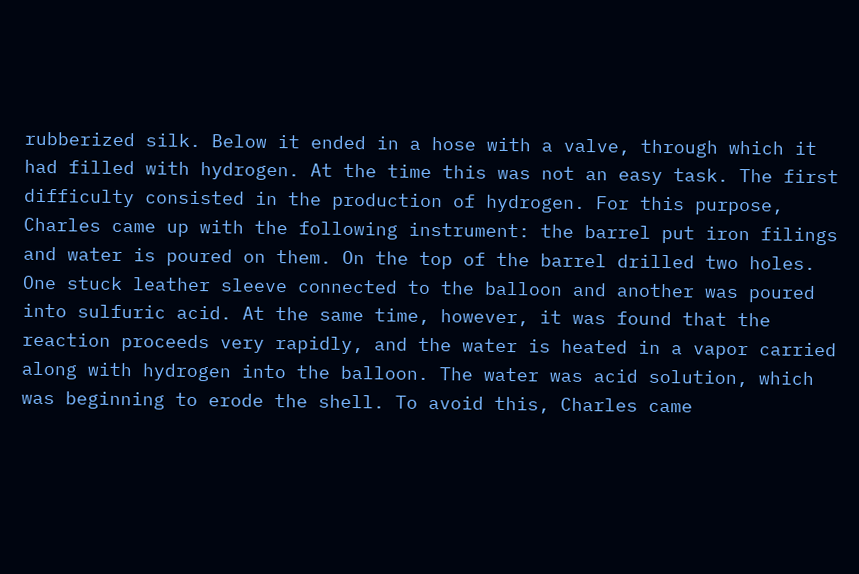rubberized silk. Below it ended in a hose with a valve, through which it had filled with hydrogen. At the time this was not an easy task. The first difficulty consisted in the production of hydrogen. For this purpose, Charles came up with the following instrument: the barrel put iron filings and water is poured on them. On the top of the barrel drilled two holes. One stuck leather sleeve connected to the balloon and another was poured into sulfuric acid. At the same time, however, it was found that the reaction proceeds very rapidly, and the water is heated in a vapor carried along with hydrogen into the balloon. The water was acid solution, which was beginning to erode the shell. To avoid this, Charles came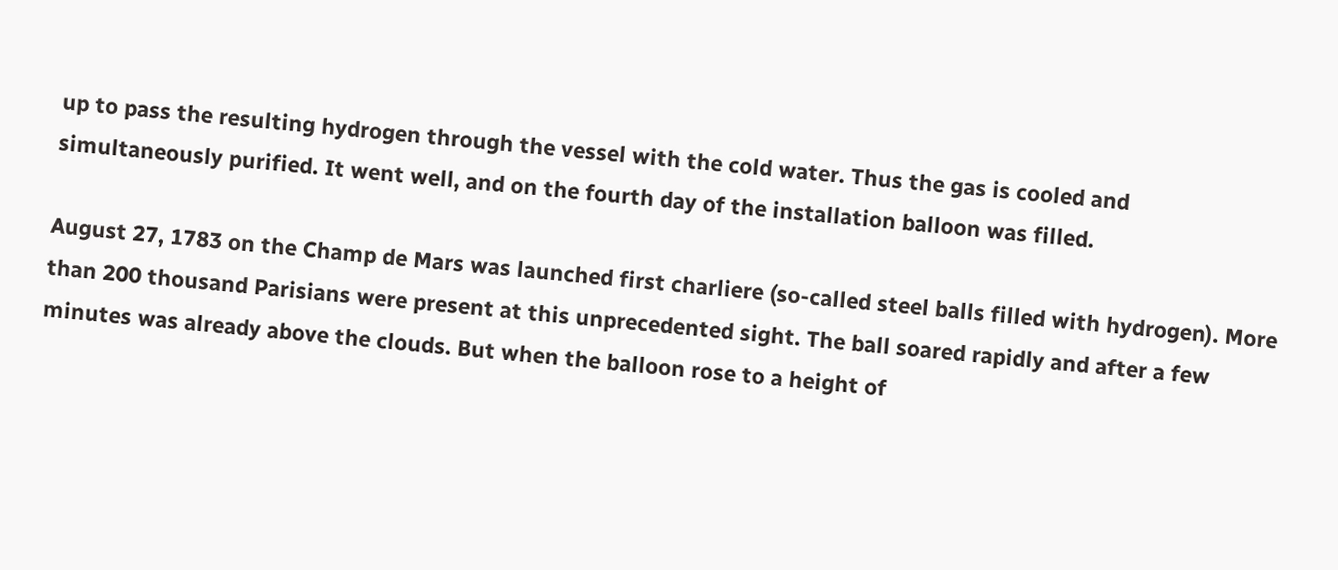up to pass the resulting hydrogen through the vessel with the cold water. Thus the gas is cooled and simultaneously purified. It went well, and on the fourth day of the installation balloon was filled.

August 27, 1783 on the Champ de Mars was launched first charliere (so-called steel balls filled with hydrogen). More than 200 thousand Parisians were present at this unprecedented sight. The ball soared rapidly and after a few minutes was already above the clouds. But when the balloon rose to a height of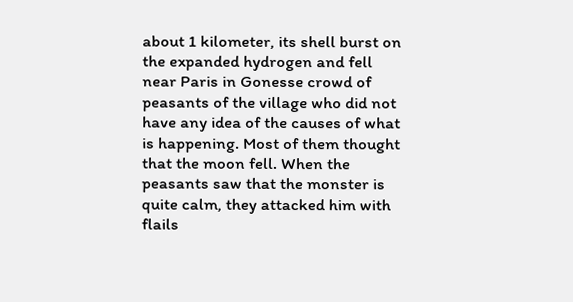about 1 kilometer, its shell burst on the expanded hydrogen and fell near Paris in Gonesse crowd of peasants of the village who did not have any idea of the causes of what is happening. Most of them thought that the moon fell. When the peasants saw that the monster is quite calm, they attacked him with flails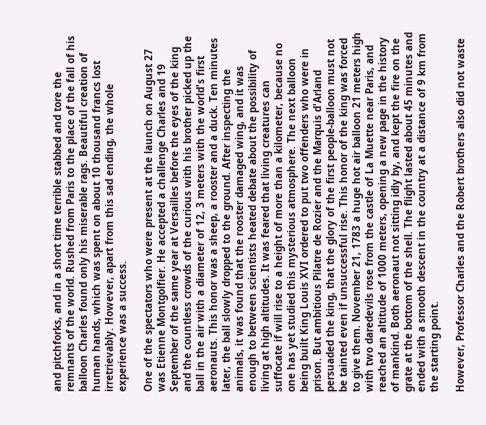and pitchforks, and in a short time terrible stabbed and tore the remnants of the world. Rushed from Paris to the place of the fall of his balloon Charles found only his miserable rags. Beautiful creation of human hands, which was spent on about 10 thousand francs lost irretrievably. However, apart from this sad ending, the whole experience was a success.

One of the spectators who were present at the launch on August 27 was Etienne Montgolfier. He accepted a challenge Charles and 19 September of the same year at Versailles before the eyes of the king and the countless crowds of the curious with his brother picked up the ball in the air with a diameter of 12, 3 meters with the world's first aeronauts. This honor was a sheep, a rooster and a duck. Ten minutes later, the ball slowly dropped to the ground. After inspecting the animals, it was found that the rooster damaged wing, and it was enough to between scientists heated debate about the possibility of living at high altitudes. It was feared that living creatures can suffocate if will rise to a height of more than a kilometer, because no one has yet studied this mysterious atmosphere. The next balloon being built King Louis XVI ordered to put two offenders who were in prison. But ambitious Pilatre de Rozier and the Marquis d'Arland persuaded the king, that the glory of the first people-balloon must not be tainted even if unsuccessful rise. This honor of the king was forced to give them. November 21, 1783 a huge hot air balloon 21 meters high with two daredevils rose from the castle of La Muette near Paris, and reached an altitude of 1000 meters, opening a new page in the history of mankind. Both aeronaut not sitting idly by, and kept the fire on the grate at the bottom of the shell. The flight lasted about 45 minutes and ended with a smooth descent in the country at a distance of 9 km from the starting point.

However, Professor Charles and the Robert brothers also did not waste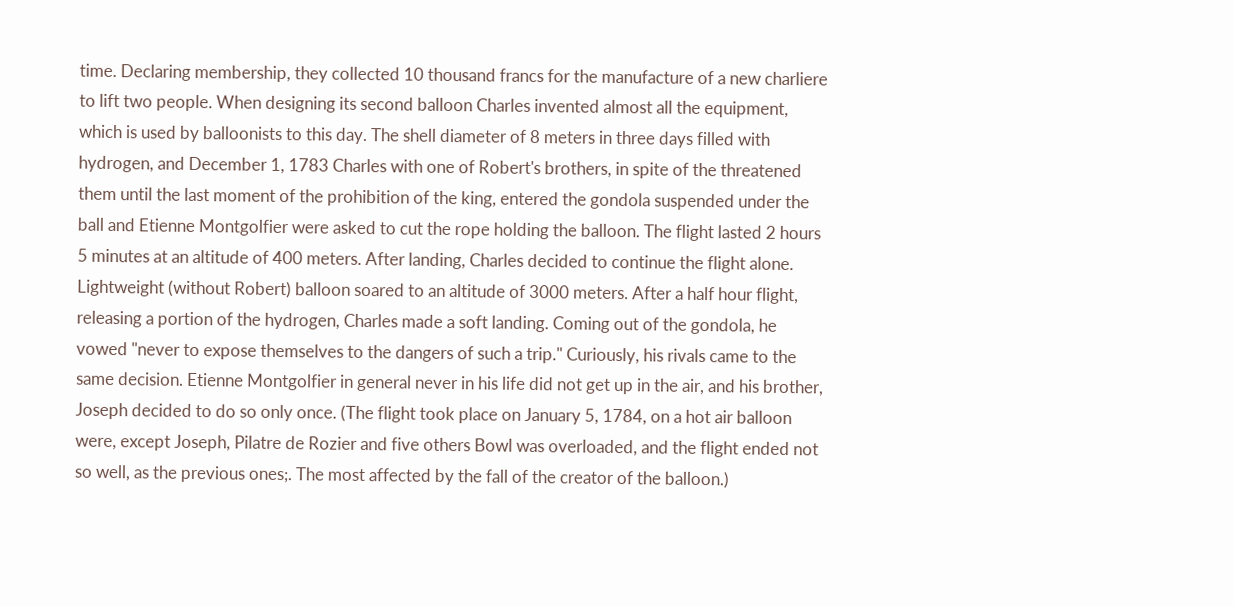time. Declaring membership, they collected 10 thousand francs for the manufacture of a new charliere to lift two people. When designing its second balloon Charles invented almost all the equipment, which is used by balloonists to this day. The shell diameter of 8 meters in three days filled with hydrogen, and December 1, 1783 Charles with one of Robert's brothers, in spite of the threatened them until the last moment of the prohibition of the king, entered the gondola suspended under the ball and Etienne Montgolfier were asked to cut the rope holding the balloon. The flight lasted 2 hours 5 minutes at an altitude of 400 meters. After landing, Charles decided to continue the flight alone. Lightweight (without Robert) balloon soared to an altitude of 3000 meters. After a half hour flight, releasing a portion of the hydrogen, Charles made a soft landing. Coming out of the gondola, he vowed "never to expose themselves to the dangers of such a trip." Curiously, his rivals came to the same decision. Etienne Montgolfier in general never in his life did not get up in the air, and his brother, Joseph decided to do so only once. (The flight took place on January 5, 1784, on a hot air balloon were, except Joseph, Pilatre de Rozier and five others Bowl was overloaded, and the flight ended not so well, as the previous ones;. The most affected by the fall of the creator of the balloon.)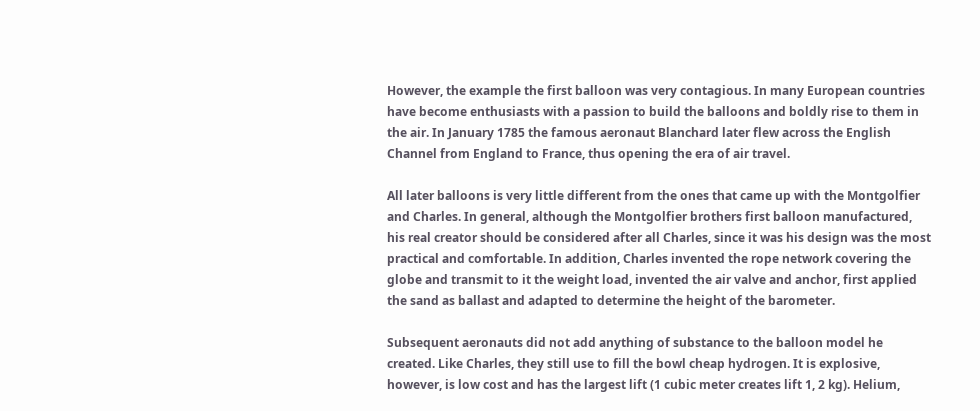However, the example the first balloon was very contagious. In many European countries have become enthusiasts with a passion to build the balloons and boldly rise to them in the air. In January 1785 the famous aeronaut Blanchard later flew across the English Channel from England to France, thus opening the era of air travel.

All later balloons is very little different from the ones that came up with the Montgolfier and Charles. In general, although the Montgolfier brothers first balloon manufactured, his real creator should be considered after all Charles, since it was his design was the most practical and comfortable. In addition, Charles invented the rope network covering the globe and transmit to it the weight load, invented the air valve and anchor, first applied the sand as ballast and adapted to determine the height of the barometer.

Subsequent aeronauts did not add anything of substance to the balloon model he created. Like Charles, they still use to fill the bowl cheap hydrogen. It is explosive, however, is low cost and has the largest lift (1 cubic meter creates lift 1, 2 kg). Helium,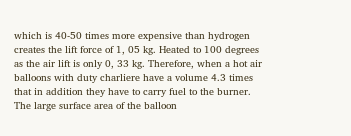which is 40-50 times more expensive than hydrogen creates the lift force of 1, 05 kg. Heated to 100 degrees as the air lift is only 0, 33 kg. Therefore, when a hot air balloons with duty charliere have a volume 4.3 times that in addition they have to carry fuel to the burner. The large surface area of the balloon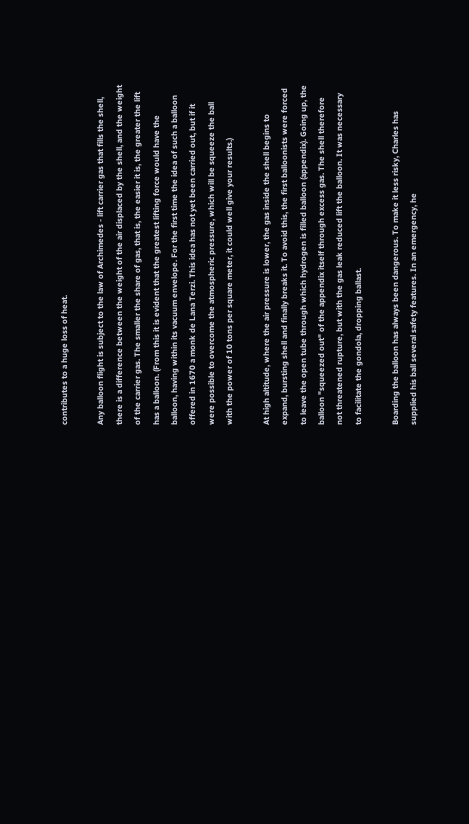contributes to a huge loss of heat.

Any balloon flight is subject to the law of Archimedes - lift carrier gas that fills the shell, there is a difference between the weight of the air displaced by the shell, and the weight of the carrier gas. The smaller the share of gas, that is, the easier it is, the greater the lift has a balloon. (From this it is evident that the greatest lifting force would have the balloon, having within its vacuum envelope. For the first time the idea of such a balloon offered in 1670 a monk de Lana Terzi. This idea has not yet been carried out, but if it were possible to overcome the atmospheric pressure, which will be squeeze the ball with the power of 10 tons per square meter, it could well give your results.)

At high altitude, where the air pressure is lower, the gas inside the shell begins to expand, bursting shell and finally breaks it. To avoid this, the first balloonists were forced to leave the open tube through which hydrogen is filled balloon (appendix). Going up, the balloon "squeezed out" of the appendix itself through excess gas. The shell therefore not threatened rupture, but with the gas leak reduced lift the balloon. It was necessary to facilitate the gondola, dropping ballast.

Boarding the balloon has always been dangerous. To make it less risky, Charles has supplied his ball several safety features. In an emergency, he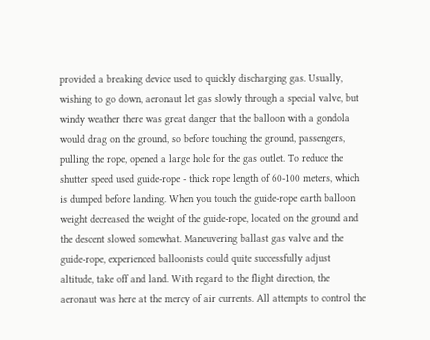provided a breaking device used to quickly discharging gas. Usually, wishing to go down, aeronaut let gas slowly through a special valve, but windy weather there was great danger that the balloon with a gondola would drag on the ground, so before touching the ground, passengers, pulling the rope, opened a large hole for the gas outlet. To reduce the shutter speed used guide-rope - thick rope length of 60-100 meters, which is dumped before landing. When you touch the guide-rope earth balloon weight decreased the weight of the guide-rope, located on the ground and the descent slowed somewhat. Maneuvering ballast gas valve and the guide-rope, experienced balloonists could quite successfully adjust altitude, take off and land. With regard to the flight direction, the aeronaut was here at the mercy of air currents. All attempts to control the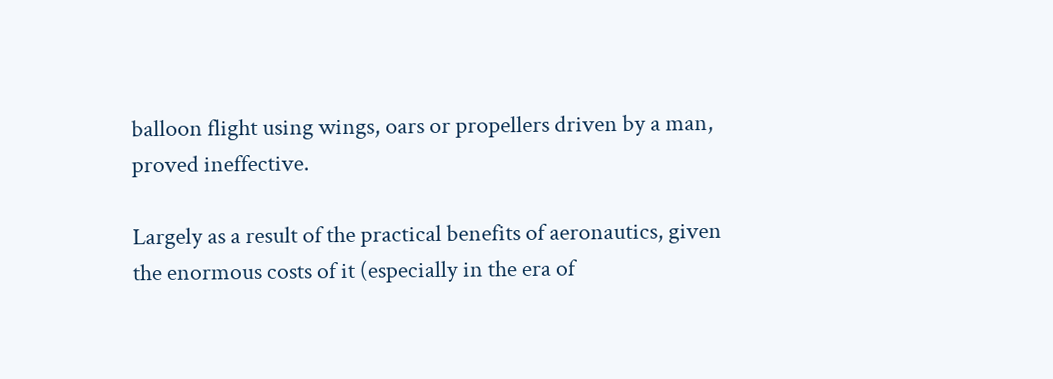balloon flight using wings, oars or propellers driven by a man, proved ineffective.

Largely as a result of the practical benefits of aeronautics, given the enormous costs of it (especially in the era of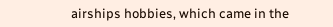airships hobbies, which came in the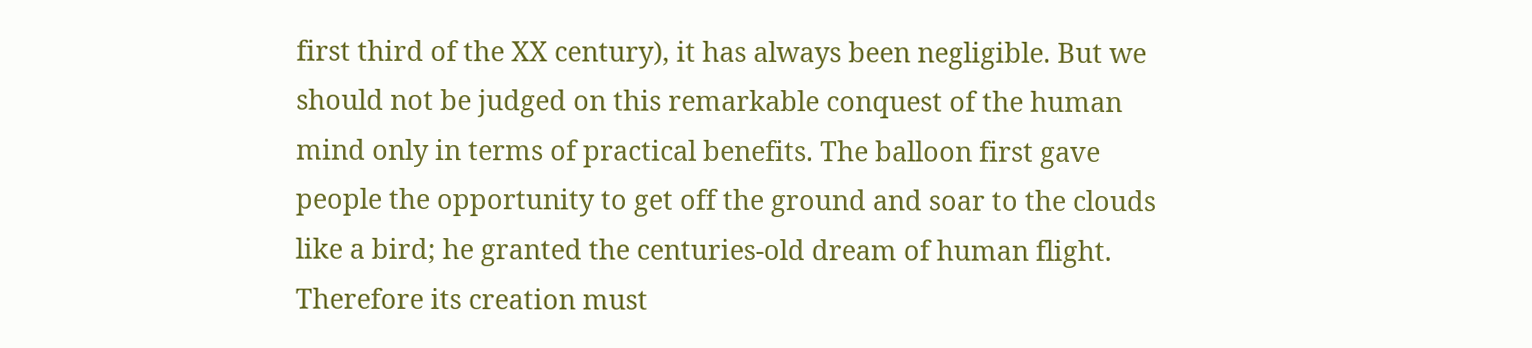first third of the XX century), it has always been negligible. But we should not be judged on this remarkable conquest of the human mind only in terms of practical benefits. The balloon first gave people the opportunity to get off the ground and soar to the clouds like a bird; he granted the centuries-old dream of human flight. Therefore its creation must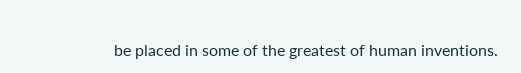be placed in some of the greatest of human inventions.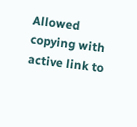Allowed copying with active link to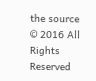the source
© 2016 All Rights Reserved